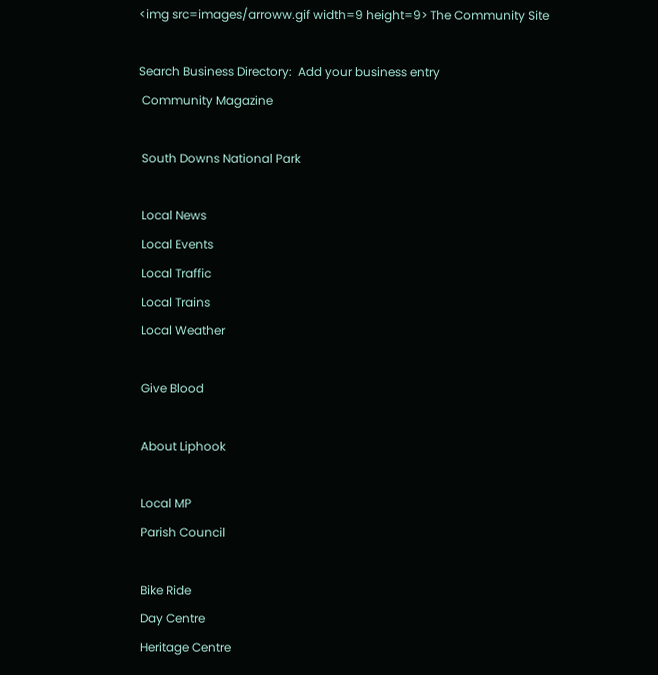<img src=images/arroww.gif width=9 height=9> The Community Site

Search Business Directory:  Add your business entry
 Community Magazine

 South Downs National Park

 Local News
 Local Events
 Local Traffic
 Local Trains
 Local Weather

 Give Blood

 About Liphook

 Local MP
 Parish Council

 Bike Ride
 Day Centre
 Heritage Centre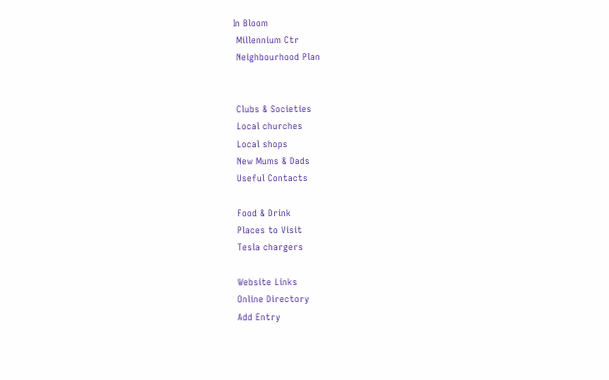In Bloom
 Millennium Ctr
 Neighbourhood Plan


 Clubs & Societies
 Local churches
 Local shops
 New Mums & Dads
 Useful Contacts

 Food & Drink
 Places to Visit
 Tesla chargers

 Website Links
 Online Directory
 Add Entry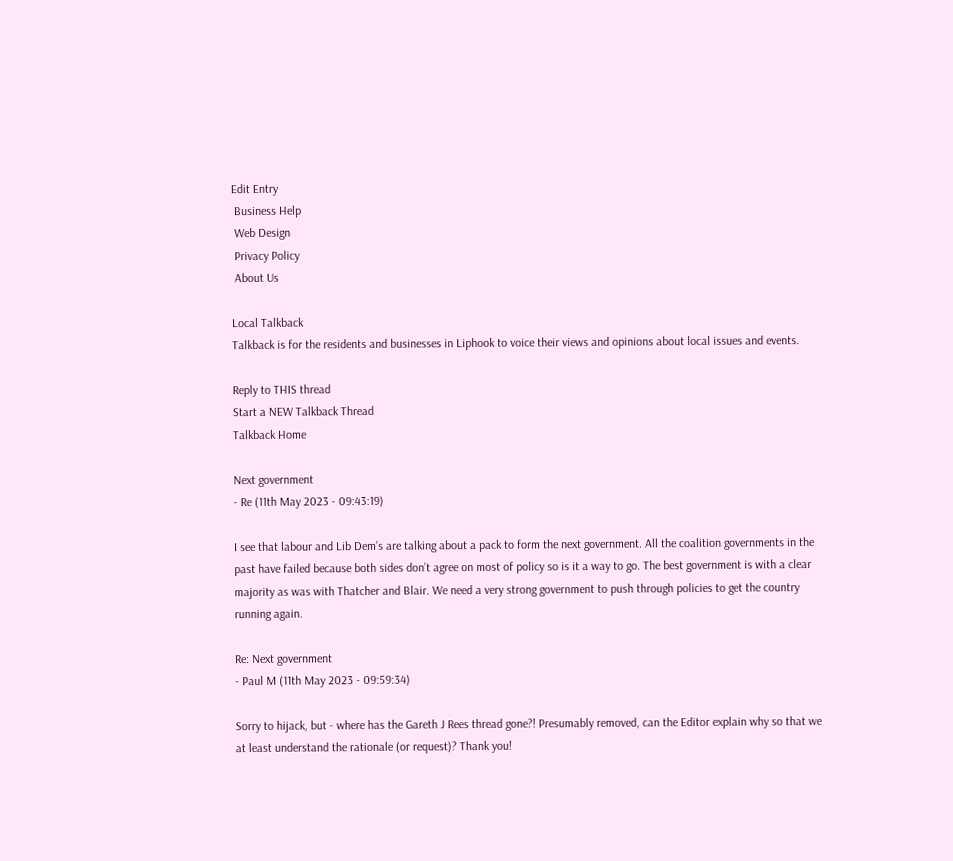Edit Entry
 Business Help
 Web Design
 Privacy Policy
 About Us

Local Talkback
Talkback is for the residents and businesses in Liphook to voice their views and opinions about local issues and events.

Reply to THIS thread
Start a NEW Talkback Thread
Talkback Home

Next government
- Re (11th May 2023 - 09:43:19)

I see that labour and Lib Dem’s are talking about a pack to form the next government. All the coalition governments in the past have failed because both sides don’t agree on most of policy so is it a way to go. The best government is with a clear majority as was with Thatcher and Blair. We need a very strong government to push through policies to get the country running again.

Re: Next government
- Paul M (11th May 2023 - 09:59:34)

Sorry to hijack, but - where has the Gareth J Rees thread gone?! Presumably removed, can the Editor explain why so that we at least understand the rationale (or request)? Thank you!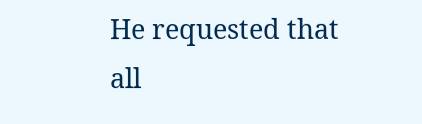He requested that all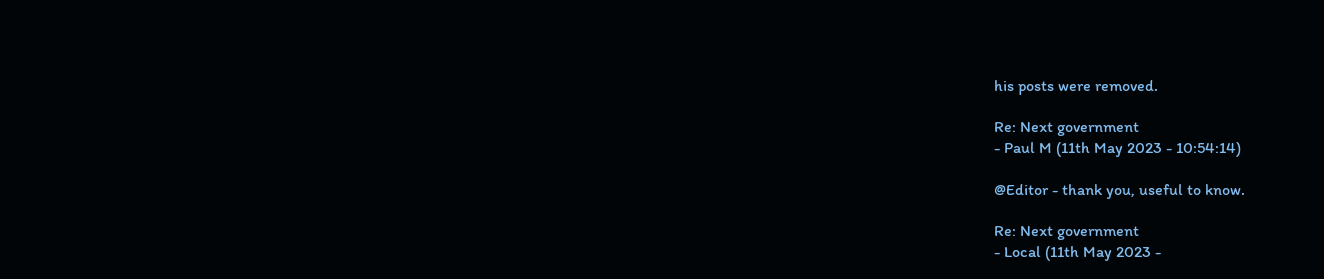his posts were removed.

Re: Next government
- Paul M (11th May 2023 - 10:54:14)

@Editor - thank you, useful to know.

Re: Next government
- Local (11th May 2023 -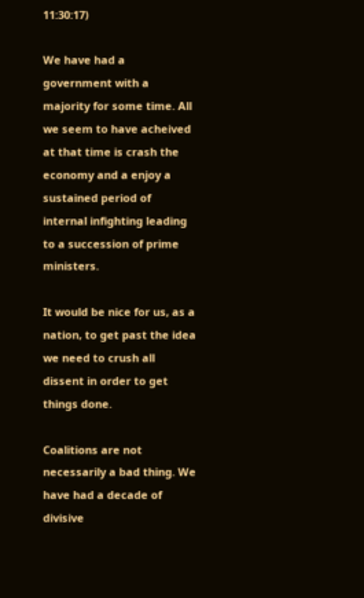11:30:17)

We have had a government with a majority for some time. All we seem to have acheived at that time is crash the economy and a enjoy a sustained period of internal infighting leading to a succession of prime ministers.

It would be nice for us, as a nation, to get past the idea we need to crush all dissent in order to get things done.

Coalitions are not necessarily a bad thing. We have had a decade of divisive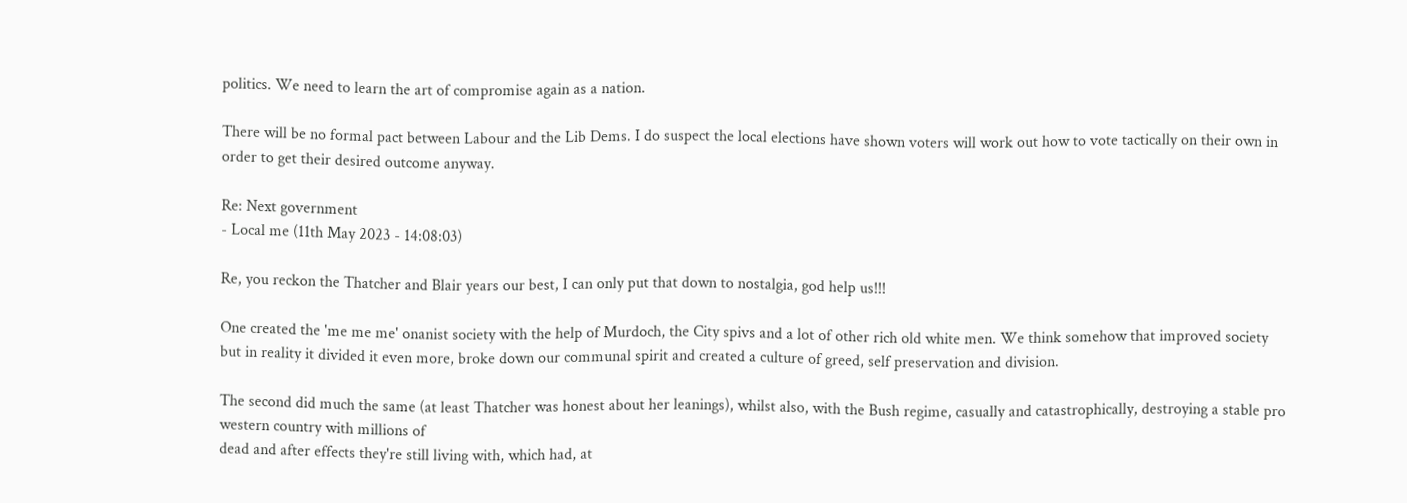politics. We need to learn the art of compromise again as a nation.

There will be no formal pact between Labour and the Lib Dems. I do suspect the local elections have shown voters will work out how to vote tactically on their own in order to get their desired outcome anyway.

Re: Next government
- Local me (11th May 2023 - 14:08:03)

Re, you reckon the Thatcher and Blair years our best, I can only put that down to nostalgia, god help us!!!

One created the 'me me me' onanist society with the help of Murdoch, the City spivs and a lot of other rich old white men. We think somehow that improved society but in reality it divided it even more, broke down our communal spirit and created a culture of greed, self preservation and division.

The second did much the same (at least Thatcher was honest about her leanings), whilst also, with the Bush regime, casually and catastrophically, destroying a stable pro western country with millions of
dead and after effects they're still living with, which had, at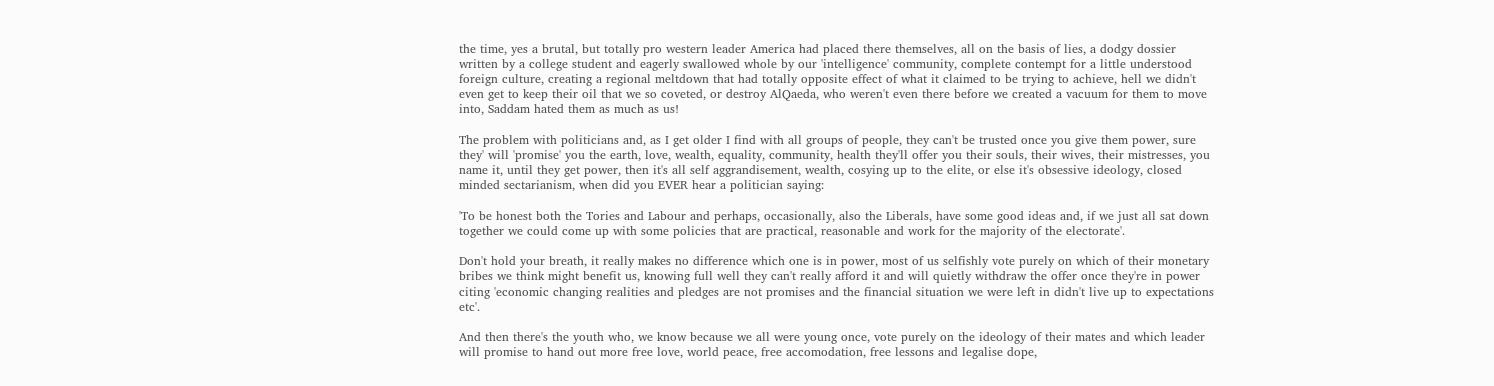the time, yes a brutal, but totally pro western leader America had placed there themselves, all on the basis of lies, a dodgy dossier written by a college student and eagerly swallowed whole by our 'intelligence' community, complete contempt for a little understood foreign culture, creating a regional meltdown that had totally opposite effect of what it claimed to be trying to achieve, hell we didn't even get to keep their oil that we so coveted, or destroy AlQaeda, who weren't even there before we created a vacuum for them to move into, Saddam hated them as much as us!

The problem with politicians and, as I get older I find with all groups of people, they can't be trusted once you give them power, sure they' will 'promise' you the earth, love, wealth, equality, community, health they'll offer you their souls, their wives, their mistresses, you name it, until they get power, then it's all self aggrandisement, wealth, cosying up to the elite, or else it's obsessive ideology, closed minded sectarianism, when did you EVER hear a politician saying:

'To be honest both the Tories and Labour and perhaps, occasionally, also the Liberals, have some good ideas and, if we just all sat down together we could come up with some policies that are practical, reasonable and work for the majority of the electorate'.

Don't hold your breath, it really makes no difference which one is in power, most of us selfishly vote purely on which of their monetary bribes we think might benefit us, knowing full well they can't really afford it and will quietly withdraw the offer once they're in power citing 'economic changing realities and pledges are not promises and the financial situation we were left in didn't live up to expectations etc'.

And then there's the youth who, we know because we all were young once, vote purely on the ideology of their mates and which leader will promise to hand out more free love, world peace, free accomodation, free lessons and legalise dope,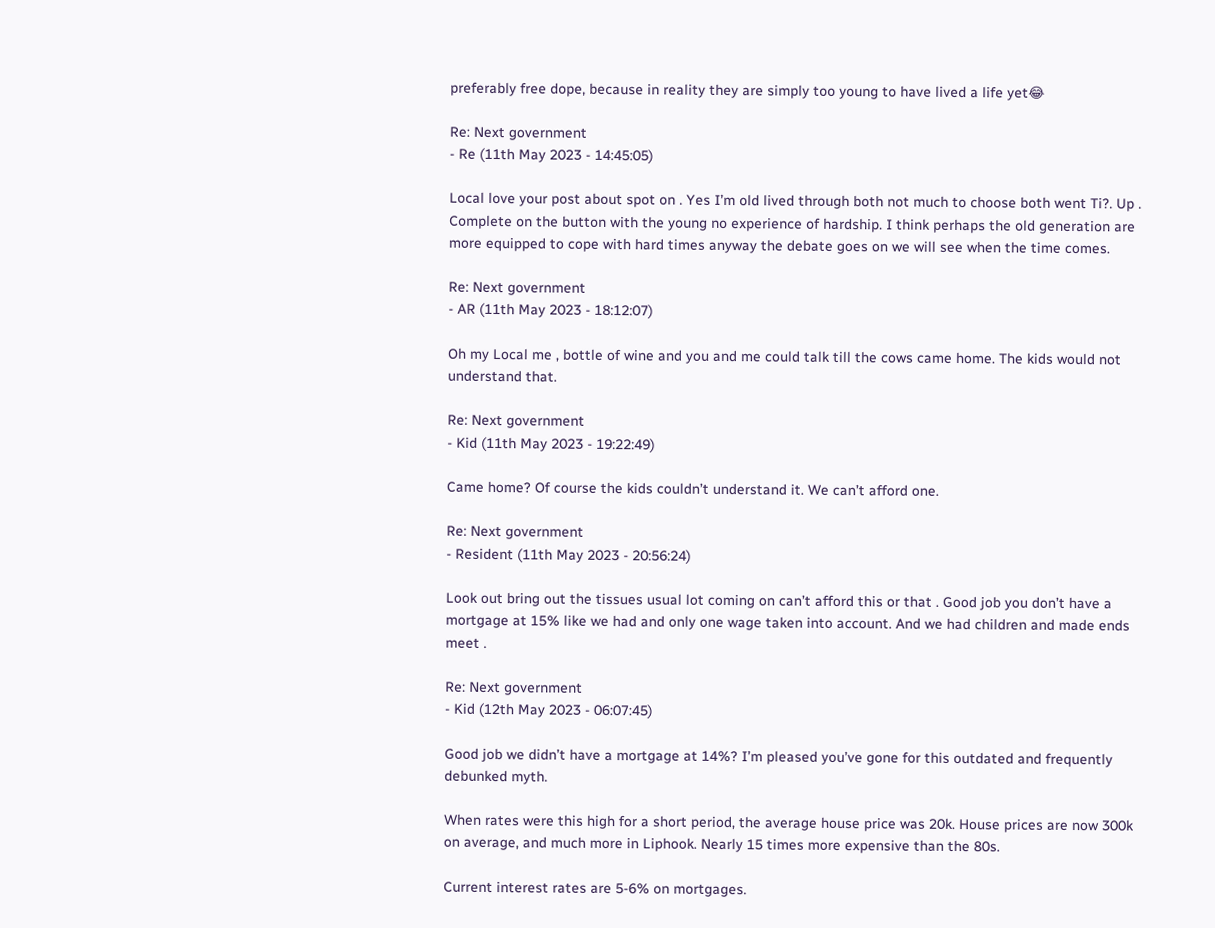preferably free dope, because in reality they are simply too young to have lived a life yet😂

Re: Next government
- Re (11th May 2023 - 14:45:05)

Local love your post about spot on . Yes I’m old lived through both not much to choose both went Ti?. Up . Complete on the button with the young no experience of hardship. I think perhaps the old generation are more equipped to cope with hard times anyway the debate goes on we will see when the time comes.

Re: Next government
- AR (11th May 2023 - 18:12:07)

Oh my Local me , bottle of wine and you and me could talk till the cows came home. The kids would not understand that.

Re: Next government
- Kid (11th May 2023 - 19:22:49)

Came home? Of course the kids couldn’t understand it. We can’t afford one.

Re: Next government
- Resident (11th May 2023 - 20:56:24)

Look out bring out the tissues usual lot coming on can’t afford this or that . Good job you don’t have a mortgage at 15% like we had and only one wage taken into account. And we had children and made ends meet .

Re: Next government
- Kid (12th May 2023 - 06:07:45)

Good job we didn’t have a mortgage at 14%? I’m pleased you’ve gone for this outdated and frequently debunked myth.

When rates were this high for a short period, the average house price was 20k. House prices are now 300k on average, and much more in Liphook. Nearly 15 times more expensive than the 80s.

Current interest rates are 5-6% on mortgages.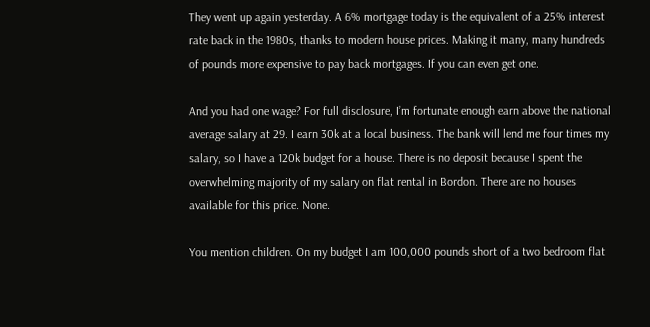They went up again yesterday. A 6% mortgage today is the equivalent of a 25% interest rate back in the 1980s, thanks to modern house prices. Making it many, many hundreds of pounds more expensive to pay back mortgages. If you can even get one.

And you had one wage? For full disclosure, I’m fortunate enough earn above the national average salary at 29. I earn 30k at a local business. The bank will lend me four times my salary, so I have a 120k budget for a house. There is no deposit because I spent the overwhelming majority of my salary on flat rental in Bordon. There are no houses available for this price. None.

You mention children. On my budget I am 100,000 pounds short of a two bedroom flat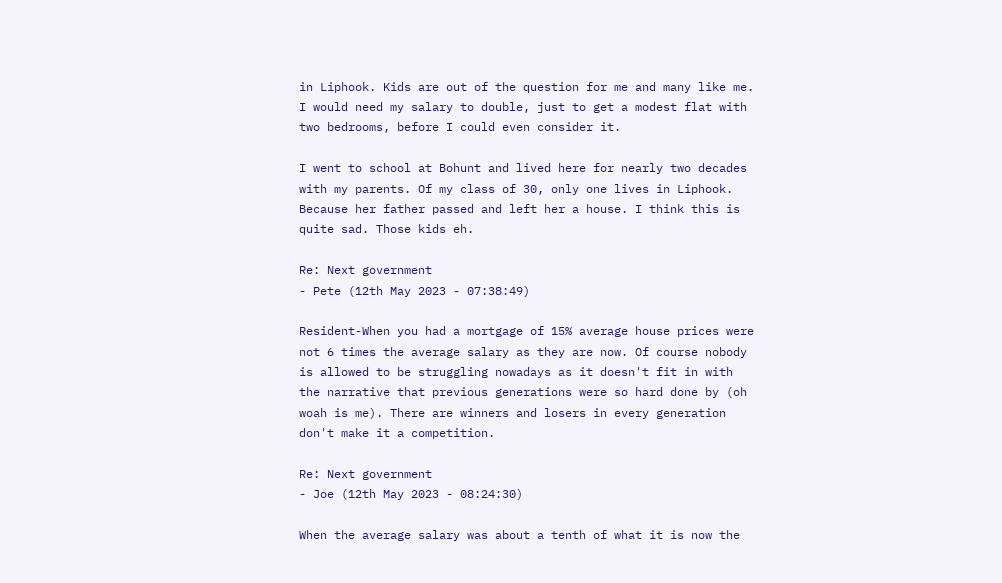in Liphook. Kids are out of the question for me and many like me. I would need my salary to double, just to get a modest flat with two bedrooms, before I could even consider it.

I went to school at Bohunt and lived here for nearly two decades with my parents. Of my class of 30, only one lives in Liphook. Because her father passed and left her a house. I think this is quite sad. Those kids eh.

Re: Next government
- Pete (12th May 2023 - 07:38:49)

Resident-When you had a mortgage of 15% average house prices were not 6 times the average salary as they are now. Of course nobody is allowed to be struggling nowadays as it doesn't fit in with the narrative that previous generations were so hard done by (oh woah is me). There are winners and losers in every generation don't make it a competition.

Re: Next government
- Joe (12th May 2023 - 08:24:30)

When the average salary was about a tenth of what it is now the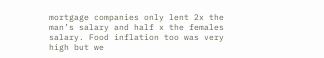mortgage companies only lent 2x the man’s salary and half x the females salary. Food inflation too was very high but we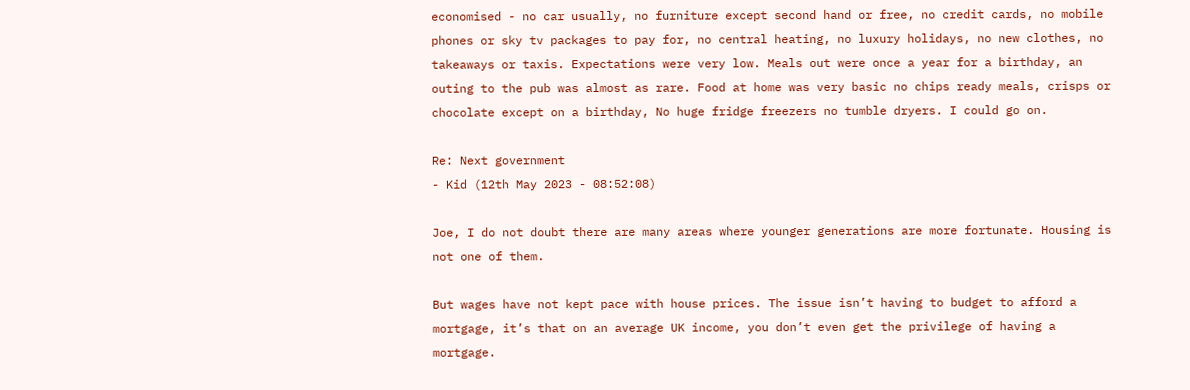economised - no car usually, no furniture except second hand or free, no credit cards, no mobile phones or sky tv packages to pay for, no central heating, no luxury holidays, no new clothes, no takeaways or taxis. Expectations were very low. Meals out were once a year for a birthday, an outing to the pub was almost as rare. Food at home was very basic no chips ready meals, crisps or chocolate except on a birthday, No huge fridge freezers no tumble dryers. I could go on.

Re: Next government
- Kid (12th May 2023 - 08:52:08)

Joe, I do not doubt there are many areas where younger generations are more fortunate. Housing is not one of them.

But wages have not kept pace with house prices. The issue isn’t having to budget to afford a mortgage, it’s that on an average UK income, you don’t even get the privilege of having a mortgage.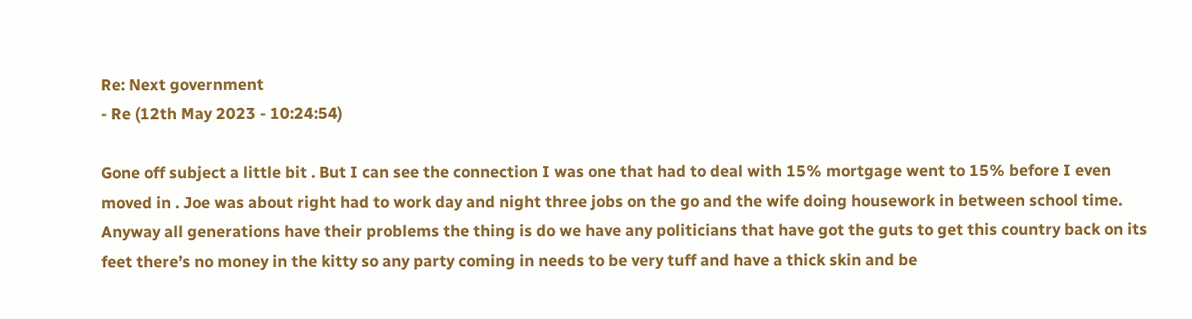Re: Next government
- Re (12th May 2023 - 10:24:54)

Gone off subject a little bit . But I can see the connection I was one that had to deal with 15% mortgage went to 15% before I even moved in . Joe was about right had to work day and night three jobs on the go and the wife doing housework in between school time. Anyway all generations have their problems the thing is do we have any politicians that have got the guts to get this country back on its feet there’s no money in the kitty so any party coming in needs to be very tuff and have a thick skin and be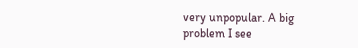very unpopular. A big problem I see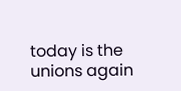today is the unions again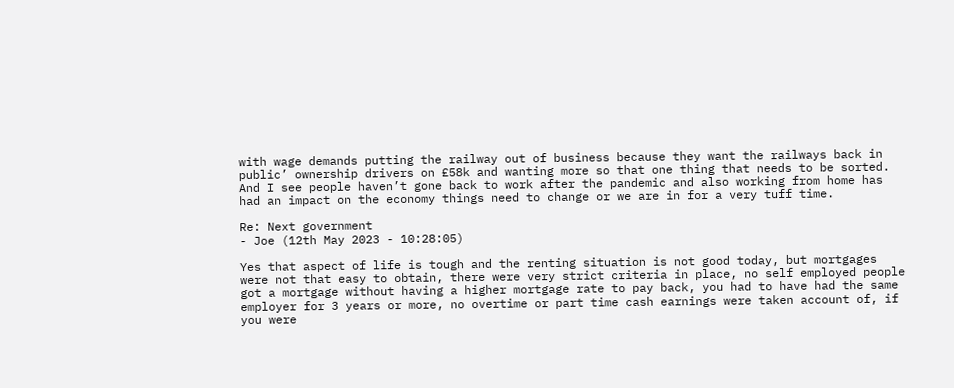with wage demands putting the railway out of business because they want the railways back in public’ ownership drivers on £58k and wanting more so that one thing that needs to be sorted. And I see people haven’t gone back to work after the pandemic and also working from home has had an impact on the economy things need to change or we are in for a very tuff time.

Re: Next government
- Joe (12th May 2023 - 10:28:05)

Yes that aspect of life is tough and the renting situation is not good today, but mortgages were not that easy to obtain, there were very strict criteria in place, no self employed people got a mortgage without having a higher mortgage rate to pay back, you had to have had the same employer for 3 years or more, no overtime or part time cash earnings were taken account of, if you were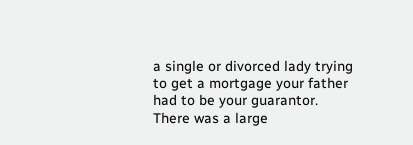a single or divorced lady trying to get a mortgage your father had to be your guarantor. There was a large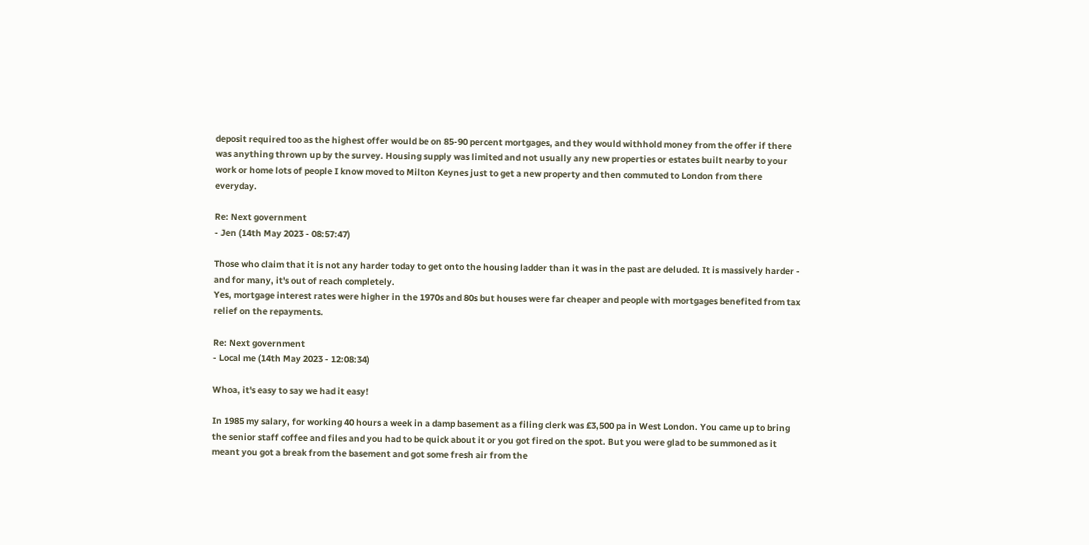deposit required too as the highest offer would be on 85-90 percent mortgages, and they would withhold money from the offer if there was anything thrown up by the survey. Housing supply was limited and not usually any new properties or estates built nearby to your work or home lots of people I know moved to Milton Keynes just to get a new property and then commuted to London from there everyday.

Re: Next government
- Jen (14th May 2023 - 08:57:47)

Those who claim that it is not any harder today to get onto the housing ladder than it was in the past are deluded. It is massively harder - and for many, it's out of reach completely.
Yes, mortgage interest rates were higher in the 1970s and 80s but houses were far cheaper and people with mortgages benefited from tax relief on the repayments.

Re: Next government
- Local me (14th May 2023 - 12:08:34)

Whoa, it's easy to say we had it easy!

In 1985 my salary, for working 40 hours a week in a damp basement as a filing clerk was £3,500 pa in West London. You came up to bring the senior staff coffee and files and you had to be quick about it or you got fired on the spot. But you were glad to be summoned as it meant you got a break from the basement and got some fresh air from the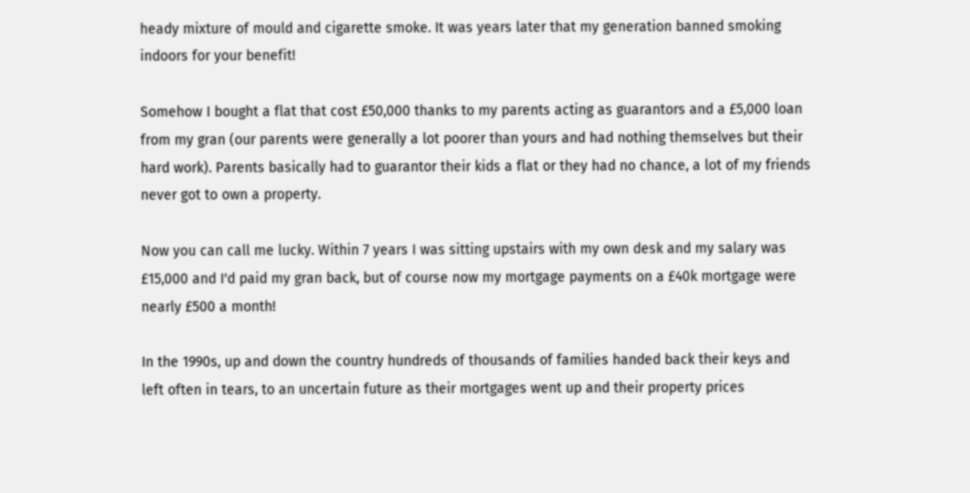heady mixture of mould and cigarette smoke. It was years later that my generation banned smoking indoors for your benefit!

Somehow I bought a flat that cost £50,000 thanks to my parents acting as guarantors and a £5,000 loan from my gran (our parents were generally a lot poorer than yours and had nothing themselves but their hard work). Parents basically had to guarantor their kids a flat or they had no chance, a lot of my friends never got to own a property.

Now you can call me lucky. Within 7 years I was sitting upstairs with my own desk and my salary was £15,000 and I'd paid my gran back, but of course now my mortgage payments on a £40k mortgage were nearly £500 a month!

In the 1990s, up and down the country hundreds of thousands of families handed back their keys and left often in tears, to an uncertain future as their mortgages went up and their property prices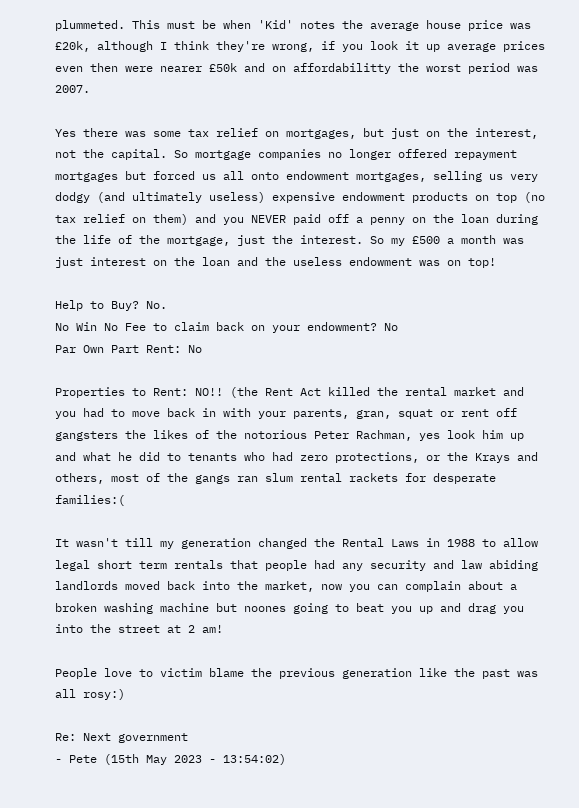plummeted. This must be when 'Kid' notes the average house price was £20k, although I think they're wrong, if you look it up average prices even then were nearer £50k and on affordabilitty the worst period was 2007.

Yes there was some tax relief on mortgages, but just on the interest, not the capital. So mortgage companies no longer offered repayment mortgages but forced us all onto endowment mortgages, selling us very dodgy (and ultimately useless) expensive endowment products on top (no tax relief on them) and you NEVER paid off a penny on the loan during the life of the mortgage, just the interest. So my £500 a month was just interest on the loan and the useless endowment was on top!

Help to Buy? No.
No Win No Fee to claim back on your endowment? No
Par Own Part Rent: No

Properties to Rent: NO!! (the Rent Act killed the rental market and you had to move back in with your parents, gran, squat or rent off gangsters the likes of the notorious Peter Rachman, yes look him up and what he did to tenants who had zero protections, or the Krays and others, most of the gangs ran slum rental rackets for desperate families:(

It wasn't till my generation changed the Rental Laws in 1988 to allow legal short term rentals that people had any security and law abiding landlords moved back into the market, now you can complain about a broken washing machine but noones going to beat you up and drag you into the street at 2 am!

People love to victim blame the previous generation like the past was all rosy:)

Re: Next government
- Pete (15th May 2023 - 13:54:02)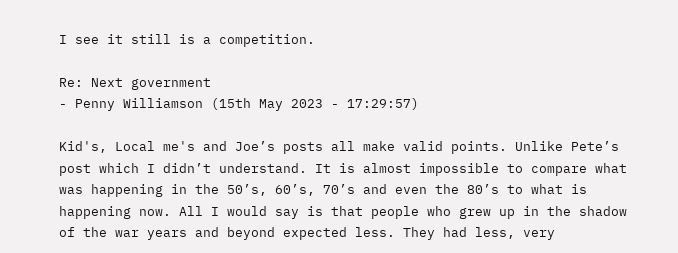I see it still is a competition.

Re: Next government
- Penny Williamson (15th May 2023 - 17:29:57)

Kid's, Local me's and Joe’s posts all make valid points. Unlike Pete’s post which I didn’t understand. It is almost impossible to compare what was happening in the 50’s, 60’s, 70’s and even the 80’s to what is happening now. All I would say is that people who grew up in the shadow of the war years and beyond expected less. They had less, very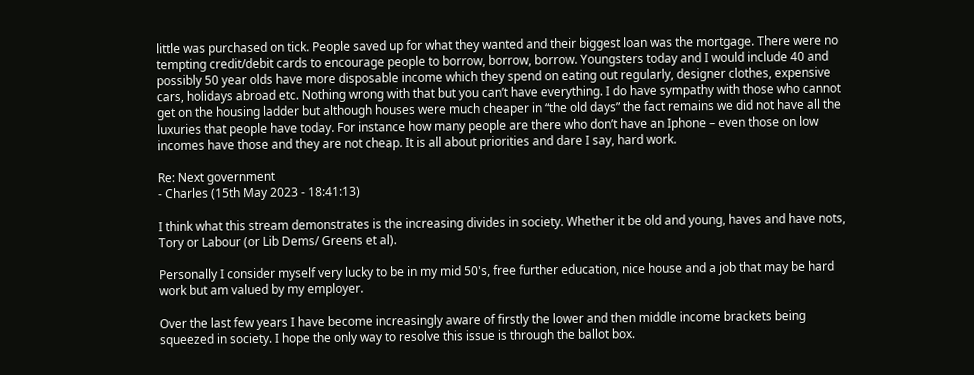little was purchased on tick. People saved up for what they wanted and their biggest loan was the mortgage. There were no tempting credit/debit cards to encourage people to borrow, borrow, borrow. Youngsters today and I would include 40 and possibly 50 year olds have more disposable income which they spend on eating out regularly, designer clothes, expensive cars, holidays abroad etc. Nothing wrong with that but you can’t have everything. I do have sympathy with those who cannot get on the housing ladder but although houses were much cheaper in “the old days” the fact remains we did not have all the luxuries that people have today. For instance how many people are there who don’t have an Iphone – even those on low incomes have those and they are not cheap. It is all about priorities and dare I say, hard work.

Re: Next government
- Charles (15th May 2023 - 18:41:13)

I think what this stream demonstrates is the increasing divides in society. Whether it be old and young, haves and have nots, Tory or Labour (or Lib Dems/ Greens et al).

Personally I consider myself very lucky to be in my mid 50's, free further education, nice house and a job that may be hard work but am valued by my employer.

Over the last few years I have become increasingly aware of firstly the lower and then middle income brackets being squeezed in society. I hope the only way to resolve this issue is through the ballot box.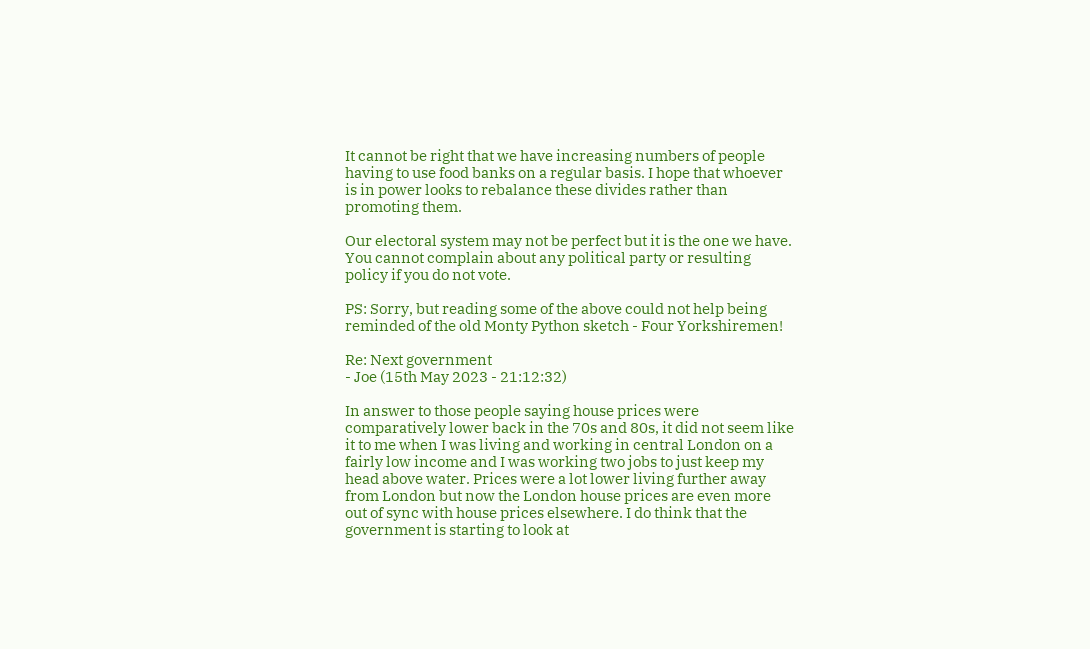It cannot be right that we have increasing numbers of people having to use food banks on a regular basis. I hope that whoever is in power looks to rebalance these divides rather than promoting them.

Our electoral system may not be perfect but it is the one we have. You cannot complain about any political party or resulting policy if you do not vote.

PS: Sorry, but reading some of the above could not help being reminded of the old Monty Python sketch - Four Yorkshiremen!

Re: Next government
- Joe (15th May 2023 - 21:12:32)

In answer to those people saying house prices were comparatively lower back in the 70s and 80s, it did not seem like it to me when I was living and working in central London on a fairly low income and I was working two jobs to just keep my head above water. Prices were a lot lower living further away from London but now the London house prices are even more out of sync with house prices elsewhere. I do think that the government is starting to look at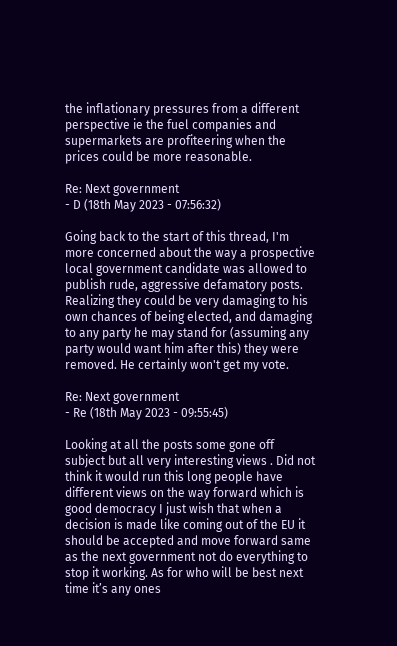the inflationary pressures from a different perspective ie the fuel companies and supermarkets are profiteering when the prices could be more reasonable.

Re: Next government
- D (18th May 2023 - 07:56:32)

Going back to the start of this thread, I'm more concerned about the way a prospective local government candidate was allowed to publish rude, aggressive defamatory posts. Realizing they could be very damaging to his own chances of being elected, and damaging to any party he may stand for (assuming any party would want him after this) they were removed. He certainly won't get my vote.

Re: Next government
- Re (18th May 2023 - 09:55:45)

Looking at all the posts some gone off subject but all very interesting views . Did not think it would run this long people have different views on the way forward which is good democracy I just wish that when a decision is made like coming out of the EU it should be accepted and move forward same as the next government not do everything to stop it working. As for who will be best next time it’s any ones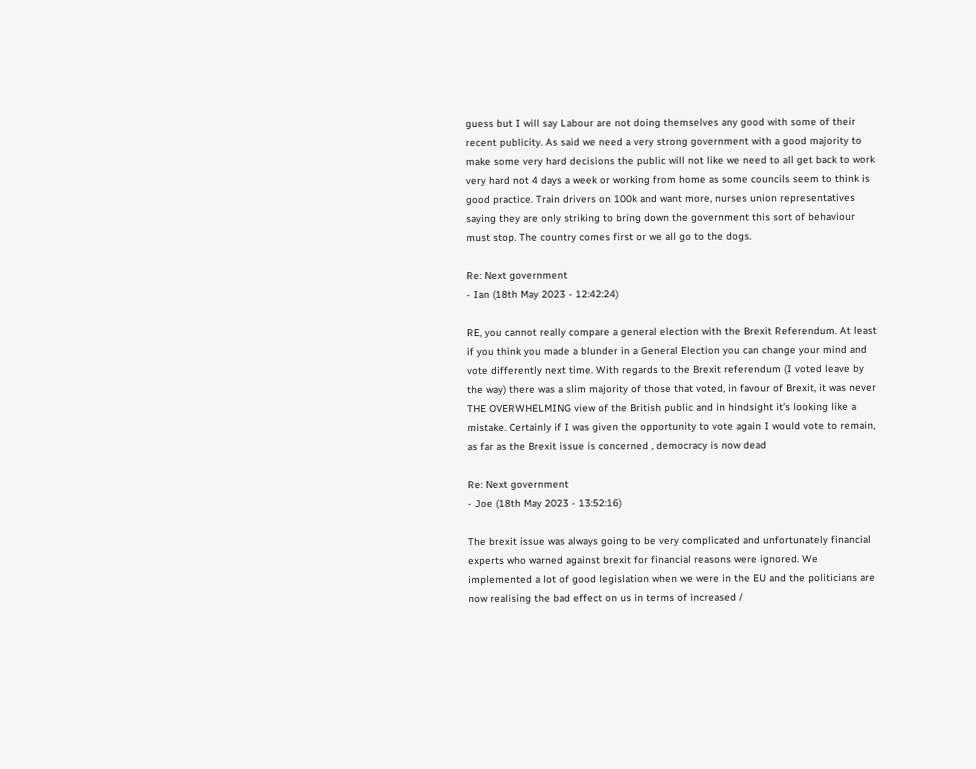guess but I will say Labour are not doing themselves any good with some of their recent publicity. As said we need a very strong government with a good majority to make some very hard decisions the public will not like we need to all get back to work very hard not 4 days a week or working from home as some councils seem to think is good practice. Train drivers on 100k and want more, nurses union representatives saying they are only striking to bring down the government this sort of behaviour must stop. The country comes first or we all go to the dogs.

Re: Next government
- Ian (18th May 2023 - 12:42:24)

RE, you cannot really compare a general election with the Brexit Referendum. At least if you think you made a blunder in a General Election you can change your mind and vote differently next time. With regards to the Brexit referendum (I voted leave by the way) there was a slim majority of those that voted, in favour of Brexit, it was never THE OVERWHELMING view of the British public and in hindsight it’s looking like a mistake. Certainly if I was given the opportunity to vote again I would vote to remain, as far as the Brexit issue is concerned , democracy is now dead

Re: Next government
- Joe (18th May 2023 - 13:52:16)

The brexit issue was always going to be very complicated and unfortunately financial experts who warned against brexit for financial reasons were ignored. We implemented a lot of good legislation when we were in the EU and the politicians are now realising the bad effect on us in terms of increased /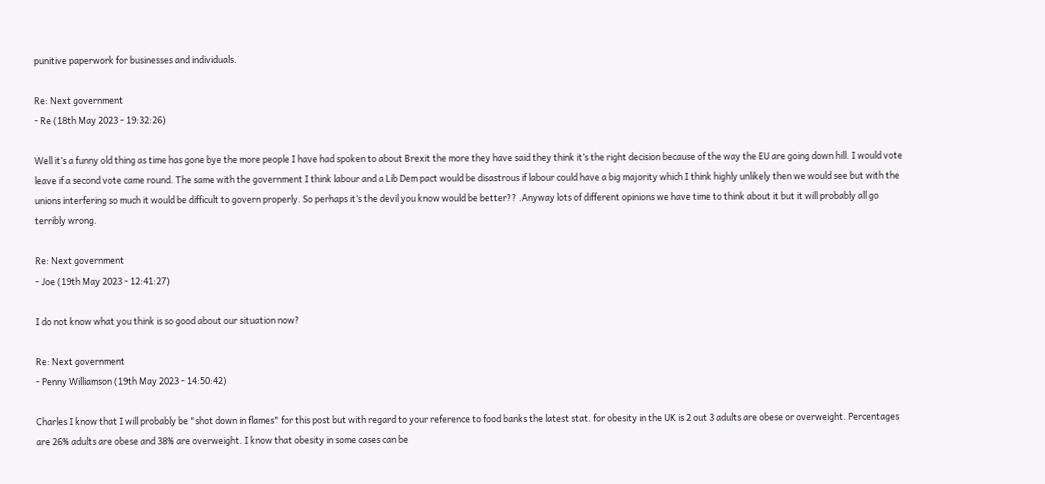punitive paperwork for businesses and individuals.

Re: Next government
- Re (18th May 2023 - 19:32:26)

Well it’s a funny old thing as time has gone bye the more people I have had spoken to about Brexit the more they have said they think it’s the right decision because of the way the EU are going down hill. I would vote leave if a second vote came round. The same with the government I think labour and a Lib Dem pact would be disastrous if labour could have a big majority which I think highly unlikely then we would see but with the unions interfering so much it would be difficult to govern properly. So perhaps it’s the devil you know would be better?? .Anyway lots of different opinions we have time to think about it but it will probably all go terribly wrong.

Re: Next government
- Joe (19th May 2023 - 12:41:27)

I do not know what you think is so good about our situation now?

Re: Next government
- Penny Williamson (19th May 2023 - 14:50:42)

Charles I know that I will probably be "shot down in flames" for this post but with regard to your reference to food banks the latest stat. for obesity in the UK is 2 out 3 adults are obese or overweight. Percentages are 26% adults are obese and 38% are overweight. I know that obesity in some cases can be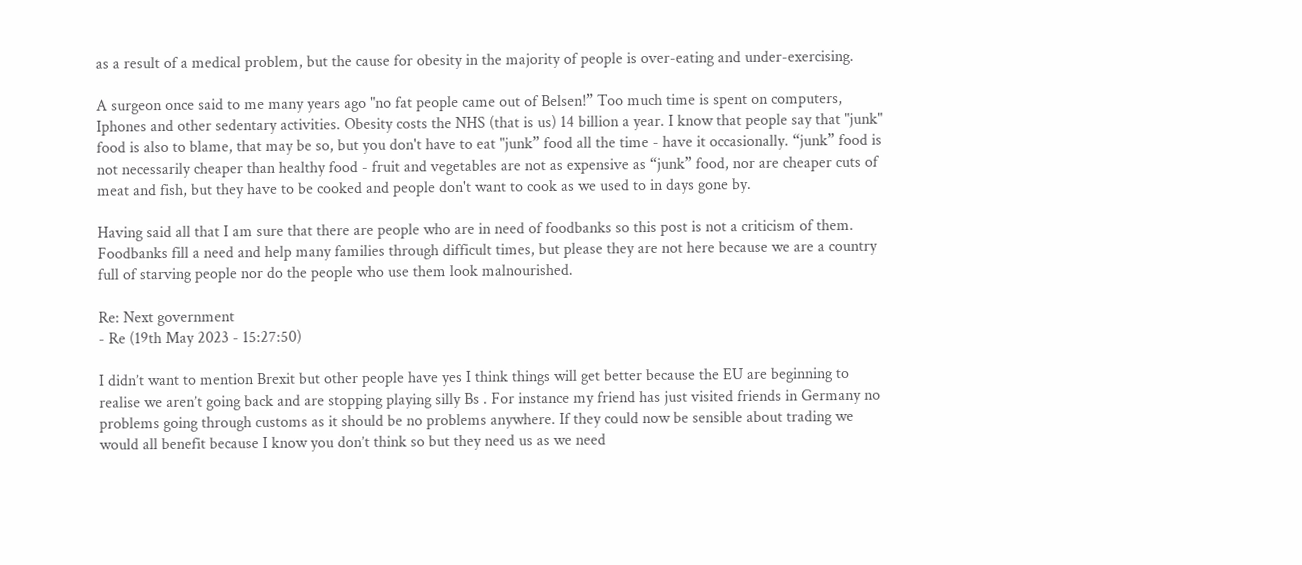as a result of a medical problem, but the cause for obesity in the majority of people is over-eating and under-exercising.

A surgeon once said to me many years ago "no fat people came out of Belsen!” Too much time is spent on computers, Iphones and other sedentary activities. Obesity costs the NHS (that is us) 14 billion a year. I know that people say that "junk" food is also to blame, that may be so, but you don't have to eat "junk” food all the time - have it occasionally. “junk” food is not necessarily cheaper than healthy food - fruit and vegetables are not as expensive as “junk” food, nor are cheaper cuts of meat and fish, but they have to be cooked and people don't want to cook as we used to in days gone by.

Having said all that I am sure that there are people who are in need of foodbanks so this post is not a criticism of them. Foodbanks fill a need and help many families through difficult times, but please they are not here because we are a country full of starving people nor do the people who use them look malnourished.

Re: Next government
- Re (19th May 2023 - 15:27:50)

I didn’t want to mention Brexit but other people have yes I think things will get better because the EU are beginning to realise we aren’t going back and are stopping playing silly Bs . For instance my friend has just visited friends in Germany no problems going through customs as it should be no problems anywhere. If they could now be sensible about trading we would all benefit because I know you don’t think so but they need us as we need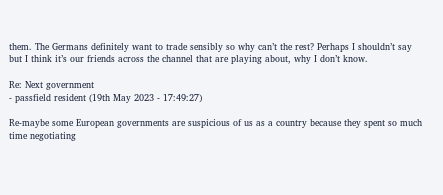them. The Germans definitely want to trade sensibly so why can’t the rest? Perhaps I shouldn’t say but I think it’s our friends across the channel that are playing about, why I don’t know.

Re: Next government
- passfield resident (19th May 2023 - 17:49:27)

Re-maybe some European governments are suspicious of us as a country because they spent so much time negotiating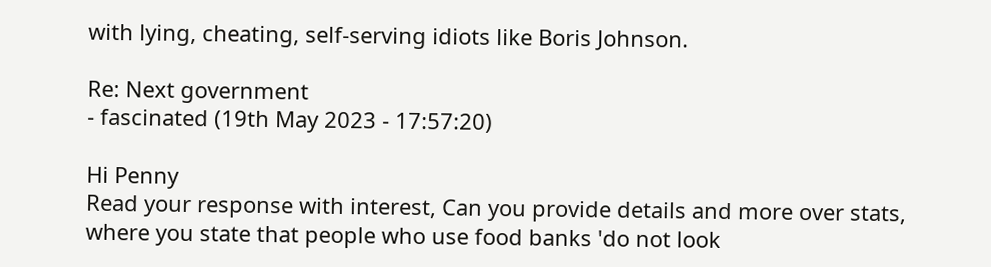with lying, cheating, self-serving idiots like Boris Johnson.

Re: Next government
- fascinated (19th May 2023 - 17:57:20)

Hi Penny
Read your response with interest, Can you provide details and more over stats, where you state that people who use food banks 'do not look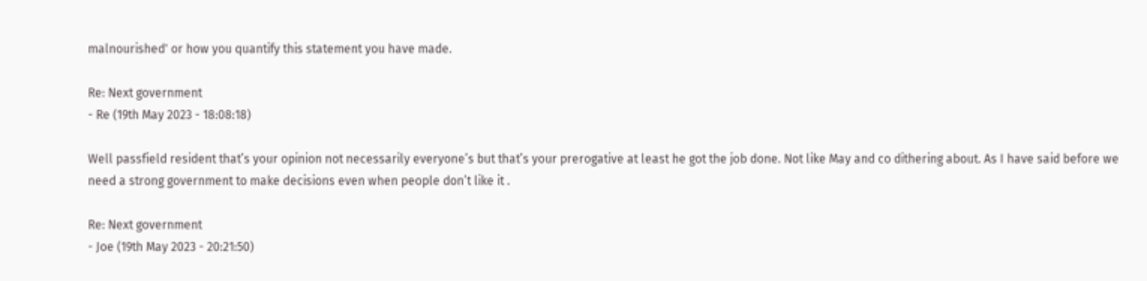malnourished' or how you quantify this statement you have made.

Re: Next government
- Re (19th May 2023 - 18:08:18)

Well passfield resident that’s your opinion not necessarily everyone’s but that’s your prerogative at least he got the job done. Not like May and co dithering about. As I have said before we need a strong government to make decisions even when people don’t like it .

Re: Next government
- Joe (19th May 2023 - 20:21:50)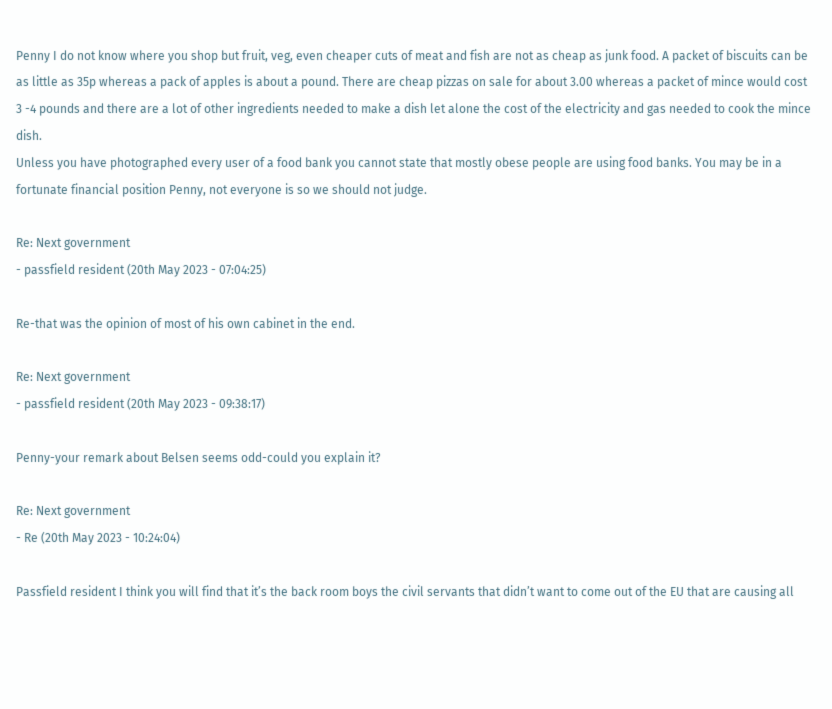Penny I do not know where you shop but fruit, veg, even cheaper cuts of meat and fish are not as cheap as junk food. A packet of biscuits can be as little as 35p whereas a pack of apples is about a pound. There are cheap pizzas on sale for about 3.00 whereas a packet of mince would cost 3 -4 pounds and there are a lot of other ingredients needed to make a dish let alone the cost of the electricity and gas needed to cook the mince dish.
Unless you have photographed every user of a food bank you cannot state that mostly obese people are using food banks. You may be in a fortunate financial position Penny, not everyone is so we should not judge.

Re: Next government
- passfield resident (20th May 2023 - 07:04:25)

Re-that was the opinion of most of his own cabinet in the end.

Re: Next government
- passfield resident (20th May 2023 - 09:38:17)

Penny-your remark about Belsen seems odd-could you explain it?

Re: Next government
- Re (20th May 2023 - 10:24:04)

Passfield resident I think you will find that it’s the back room boys the civil servants that didn’t want to come out of the EU that are causing all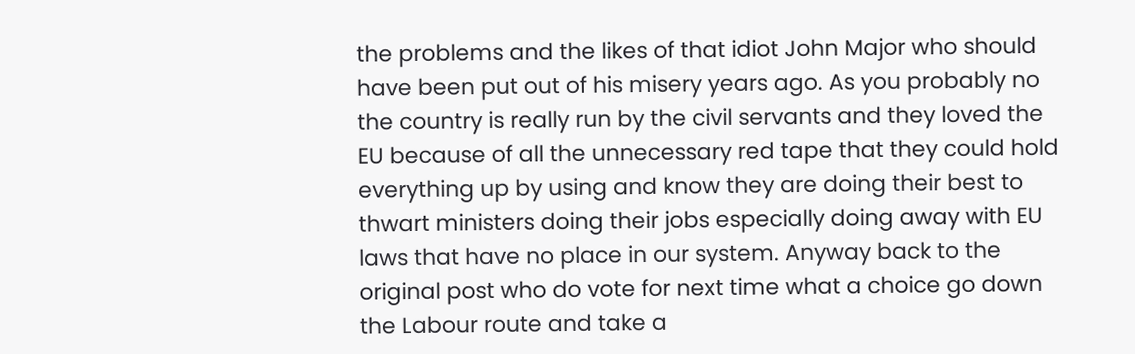the problems and the likes of that idiot John Major who should have been put out of his misery years ago. As you probably no the country is really run by the civil servants and they loved the EU because of all the unnecessary red tape that they could hold everything up by using and know they are doing their best to thwart ministers doing their jobs especially doing away with EU laws that have no place in our system. Anyway back to the original post who do vote for next time what a choice go down the Labour route and take a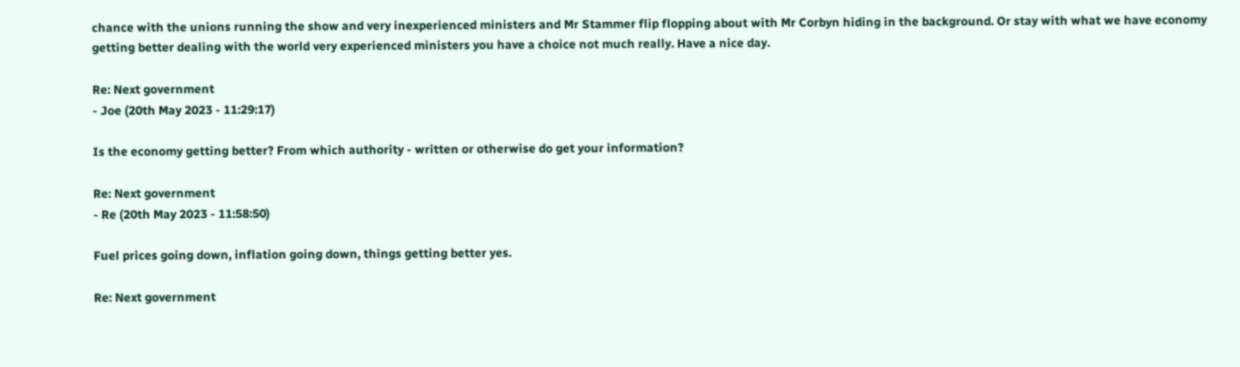chance with the unions running the show and very inexperienced ministers and Mr Stammer flip flopping about with Mr Corbyn hiding in the background. Or stay with what we have economy getting better dealing with the world very experienced ministers you have a choice not much really. Have a nice day.

Re: Next government
- Joe (20th May 2023 - 11:29:17)

Is the economy getting better? From which authority - written or otherwise do get your information?

Re: Next government
- Re (20th May 2023 - 11:58:50)

Fuel prices going down, inflation going down, things getting better yes.

Re: Next government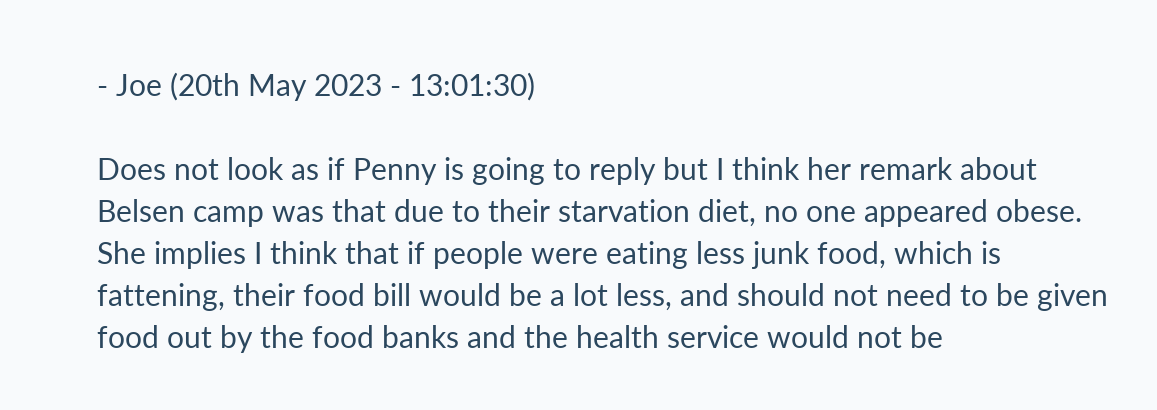- Joe (20th May 2023 - 13:01:30)

Does not look as if Penny is going to reply but I think her remark about Belsen camp was that due to their starvation diet, no one appeared obese. She implies I think that if people were eating less junk food, which is fattening, their food bill would be a lot less, and should not need to be given food out by the food banks and the health service would not be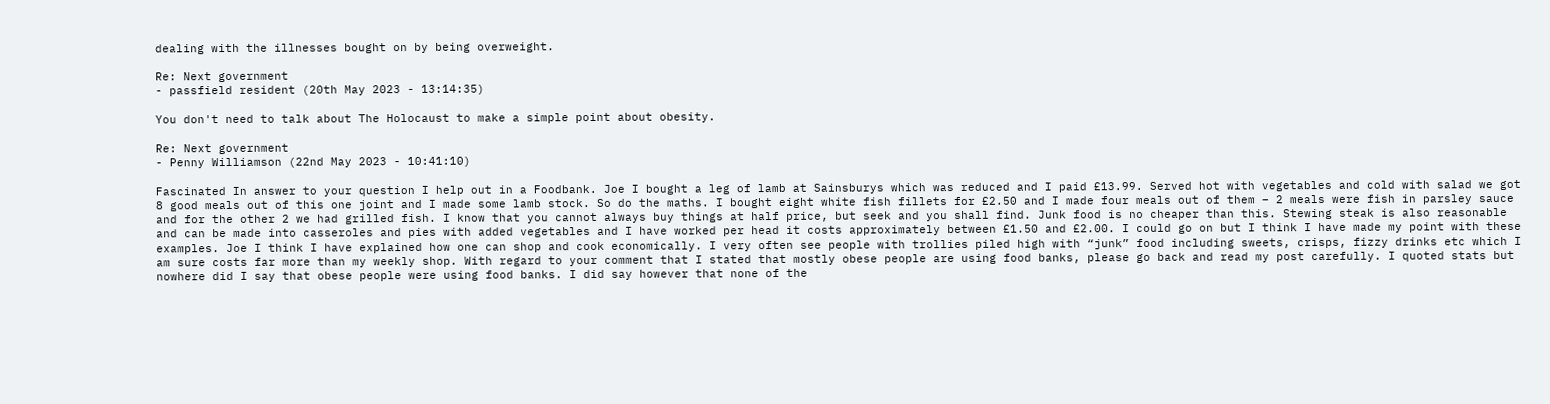dealing with the illnesses bought on by being overweight.

Re: Next government
- passfield resident (20th May 2023 - 13:14:35)

You don't need to talk about The Holocaust to make a simple point about obesity.

Re: Next government
- Penny Williamson (22nd May 2023 - 10:41:10)

Fascinated In answer to your question I help out in a Foodbank. Joe I bought a leg of lamb at Sainsburys which was reduced and I paid £13.99. Served hot with vegetables and cold with salad we got 8 good meals out of this one joint and I made some lamb stock. So do the maths. I bought eight white fish fillets for £2.50 and I made four meals out of them – 2 meals were fish in parsley sauce and for the other 2 we had grilled fish. I know that you cannot always buy things at half price, but seek and you shall find. Junk food is no cheaper than this. Stewing steak is also reasonable and can be made into casseroles and pies with added vegetables and I have worked per head it costs approximately between £1.50 and £2.00. I could go on but I think I have made my point with these examples. Joe I think I have explained how one can shop and cook economically. I very often see people with trollies piled high with “junk” food including sweets, crisps, fizzy drinks etc which I am sure costs far more than my weekly shop. With regard to your comment that I stated that mostly obese people are using food banks, please go back and read my post carefully. I quoted stats but nowhere did I say that obese people were using food banks. I did say however that none of the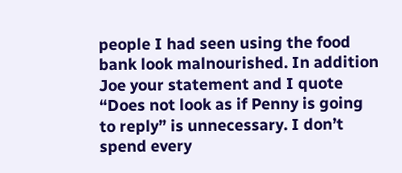people I had seen using the food bank look malnourished. In addition Joe your statement and I quote “Does not look as if Penny is going to reply” is unnecessary. I don’t spend every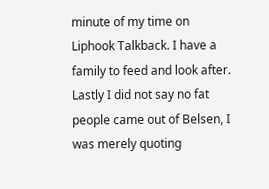minute of my time on Liphook Talkback. I have a family to feed and look after. Lastly I did not say no fat people came out of Belsen, I was merely quoting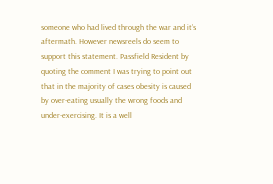someone who had lived through the war and it’s aftermath. However newsreels do seem to support this statement. Passfield Resident by quoting the comment I was trying to point out that in the majority of cases obesity is caused by over-eating usually the wrong foods and under-exercising. It is a well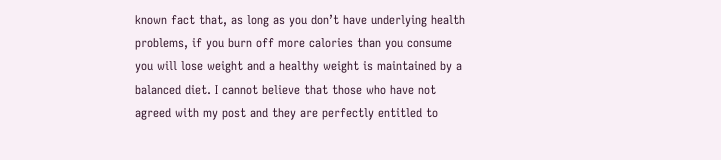known fact that, as long as you don’t have underlying health problems, if you burn off more calories than you consume you will lose weight and a healthy weight is maintained by a balanced diet. I cannot believe that those who have not agreed with my post and they are perfectly entitled to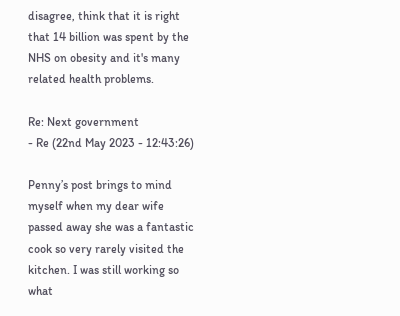disagree, think that it is right that 14 billion was spent by the NHS on obesity and it's many related health problems.

Re: Next government
- Re (22nd May 2023 - 12:43:26)

Penny’s post brings to mind myself when my dear wife passed away she was a fantastic cook so very rarely visited the kitchen. I was still working so what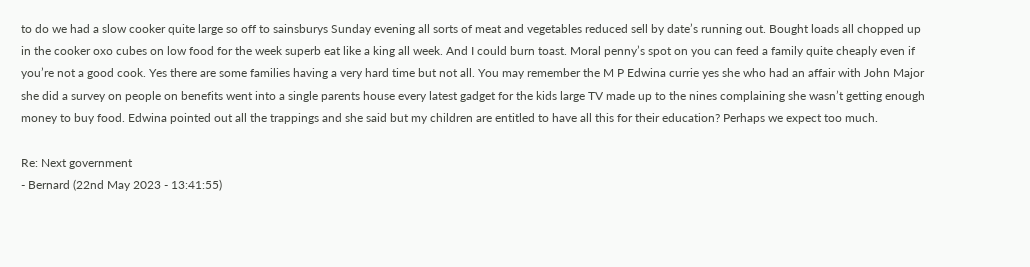to do we had a slow cooker quite large so off to sainsburys Sunday evening all sorts of meat and vegetables reduced sell by date’s running out. Bought loads all chopped up in the cooker oxo cubes on low food for the week superb eat like a king all week. And I could burn toast. Moral penny’s spot on you can feed a family quite cheaply even if you’re not a good cook. Yes there are some families having a very hard time but not all. You may remember the M P Edwina currie yes she who had an affair with John Major she did a survey on people on benefits went into a single parents house every latest gadget for the kids large TV made up to the nines complaining she wasn’t getting enough money to buy food. Edwina pointed out all the trappings and she said but my children are entitled to have all this for their education? Perhaps we expect too much.

Re: Next government
- Bernard (22nd May 2023 - 13:41:55)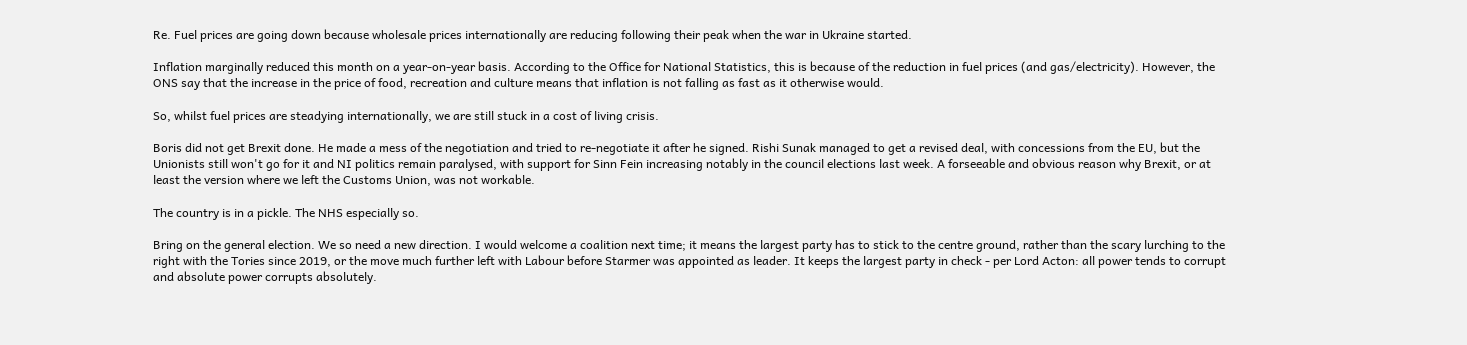Re. Fuel prices are going down because wholesale prices internationally are reducing following their peak when the war in Ukraine started.

Inflation marginally reduced this month on a year-on-year basis. According to the Office for National Statistics, this is because of the reduction in fuel prices (and gas/electricity). However, the ONS say that the increase in the price of food, recreation and culture means that inflation is not falling as fast as it otherwise would.

So, whilst fuel prices are steadying internationally, we are still stuck in a cost of living crisis.

Boris did not get Brexit done. He made a mess of the negotiation and tried to re-negotiate it after he signed. Rishi Sunak managed to get a revised deal, with concessions from the EU, but the Unionists still won't go for it and NI politics remain paralysed, with support for Sinn Fein increasing notably in the council elections last week. A forseeable and obvious reason why Brexit, or at least the version where we left the Customs Union, was not workable.

The country is in a pickle. The NHS especially so.

Bring on the general election. We so need a new direction. I would welcome a coalition next time; it means the largest party has to stick to the centre ground, rather than the scary lurching to the right with the Tories since 2019, or the move much further left with Labour before Starmer was appointed as leader. It keeps the largest party in check - per Lord Acton: all power tends to corrupt and absolute power corrupts absolutely.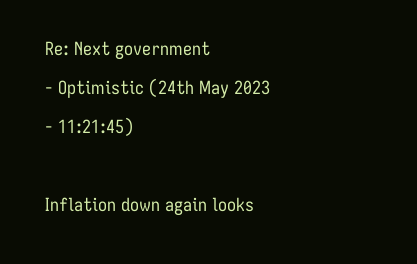Re: Next government
- Optimistic (24th May 2023 - 11:21:45)

Inflation down again looks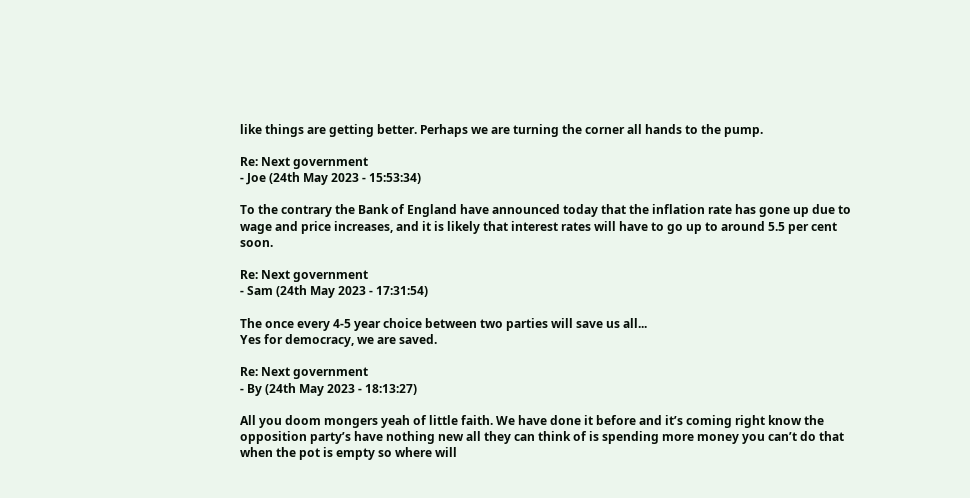like things are getting better. Perhaps we are turning the corner all hands to the pump.

Re: Next government
- Joe (24th May 2023 - 15:53:34)

To the contrary the Bank of England have announced today that the inflation rate has gone up due to wage and price increases, and it is likely that interest rates will have to go up to around 5.5 per cent soon.

Re: Next government
- Sam (24th May 2023 - 17:31:54)

The once every 4-5 year choice between two parties will save us all...
Yes for democracy, we are saved.

Re: Next government
- By (24th May 2023 - 18:13:27)

All you doom mongers yeah of little faith. We have done it before and it’s coming right know the opposition party’s have nothing new all they can think of is spending more money you can’t do that when the pot is empty so where will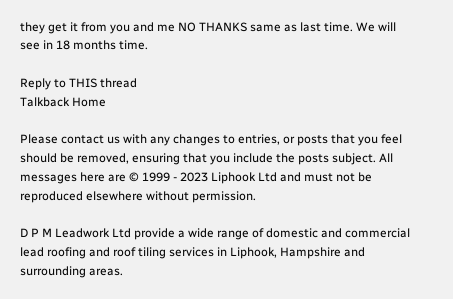they get it from you and me NO THANKS same as last time. We will see in 18 months time.

Reply to THIS thread
Talkback Home

Please contact us with any changes to entries, or posts that you feel should be removed, ensuring that you include the posts subject. All messages here are © 1999 - 2023 Liphook Ltd and must not be reproduced elsewhere without permission.

D P M Leadwork Ltd provide a wide range of domestic and commercial lead roofing and roof tiling services in Liphook, Hampshire and surrounding areas.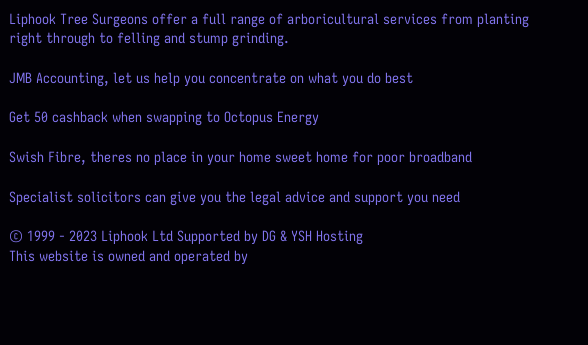Liphook Tree Surgeons offer a full range of arboricultural services from planting right through to felling and stump grinding.

JMB Accounting, let us help you concentrate on what you do best

Get 50 cashback when swapping to Octopus Energy

Swish Fibre, theres no place in your home sweet home for poor broadband

Specialist solicitors can give you the legal advice and support you need

© 1999 - 2023 Liphook Ltd Supported by DG & YSH Hosting
This website is owned and operated by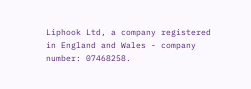Liphook Ltd, a company registered in England and Wales - company number: 07468258.